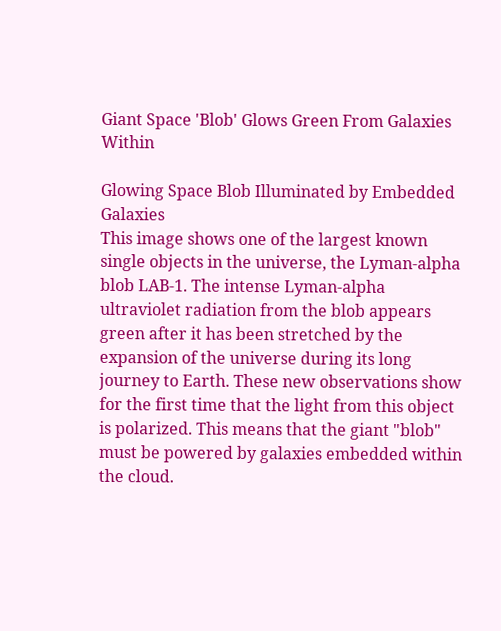Giant Space 'Blob' Glows Green From Galaxies Within

Glowing Space Blob Illuminated by Embedded Galaxies
This image shows one of the largest known single objects in the universe, the Lyman-alpha blob LAB-1. The intense Lyman-alpha ultraviolet radiation from the blob appears green after it has been stretched by the expansion of the universe during its long journey to Earth. These new observations show for the first time that the light from this object is polarized. This means that the giant "blob" must be powered by galaxies embedded within the cloud.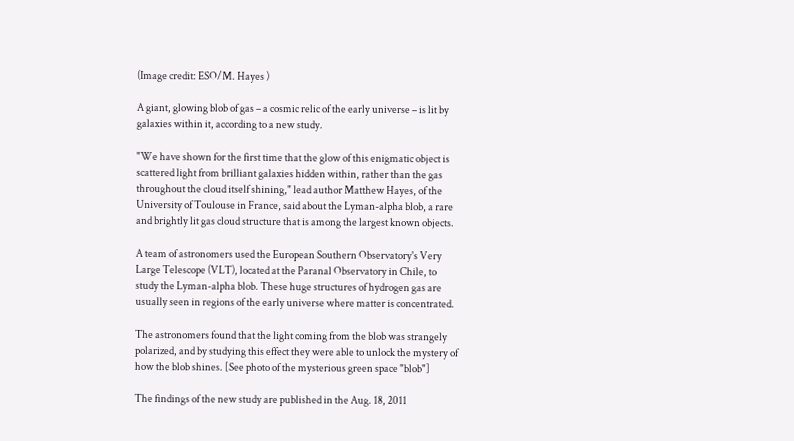(Image credit: ESO/M. Hayes )

A giant, glowing blob of gas – a cosmic relic of the early universe – is lit by galaxies within it, according to a new study.

"We have shown for the first time that the glow of this enigmatic object is scattered light from brilliant galaxies hidden within, rather than the gas throughout the cloud itself shining," lead author Matthew Hayes, of the University of Toulouse in France, said about the Lyman-alpha blob, a rare and brightly lit gas cloud structure that is among the largest known objects.

A team of astronomers used the European Southern Observatory's Very Large Telescope (VLT), located at the Paranal Observatory in Chile, to study the Lyman-alpha blob. These huge structures of hydrogen gas are usually seen in regions of the early universe where matter is concentrated.

The astronomers found that the light coming from the blob was strangely polarized, and by studying this effect they were able to unlock the mystery of how the blob shines. [See photo of the mysterious green space "blob"]

The findings of the new study are published in the Aug. 18, 2011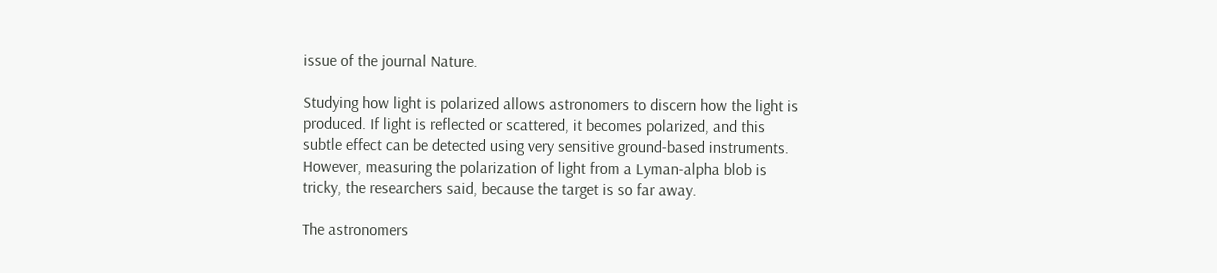issue of the journal Nature.

Studying how light is polarized allows astronomers to discern how the light is produced. If light is reflected or scattered, it becomes polarized, and this subtle effect can be detected using very sensitive ground-based instruments. However, measuring the polarization of light from a Lyman-alpha blob is tricky, the researchers said, because the target is so far away.

The astronomers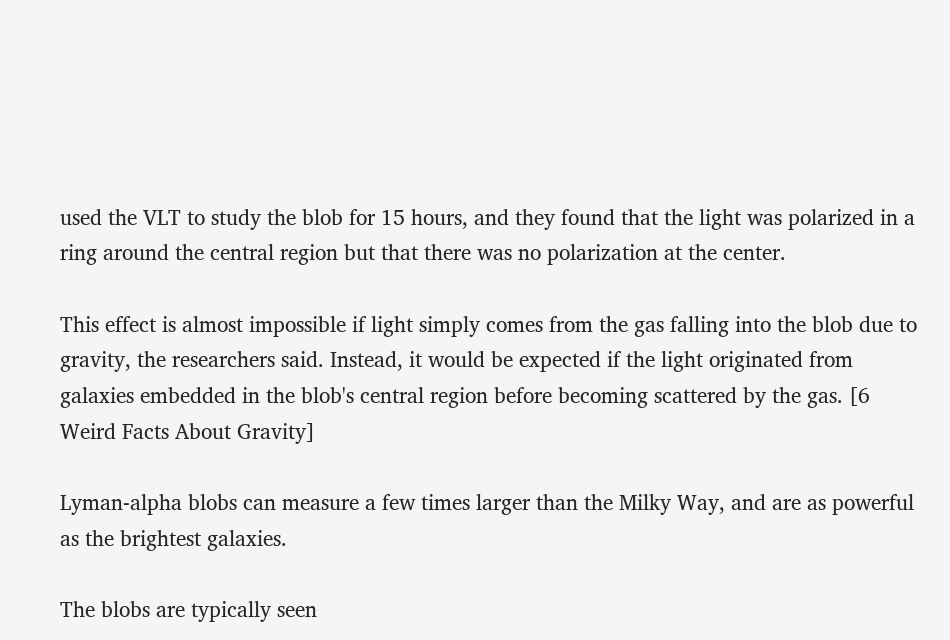used the VLT to study the blob for 15 hours, and they found that the light was polarized in a ring around the central region but that there was no polarization at the center.

This effect is almost impossible if light simply comes from the gas falling into the blob due to gravity, the researchers said. Instead, it would be expected if the light originated from galaxies embedded in the blob's central region before becoming scattered by the gas. [6 Weird Facts About Gravity]

Lyman-alpha blobs can measure a few times larger than the Milky Way, and are as powerful as the brightest galaxies.

The blobs are typically seen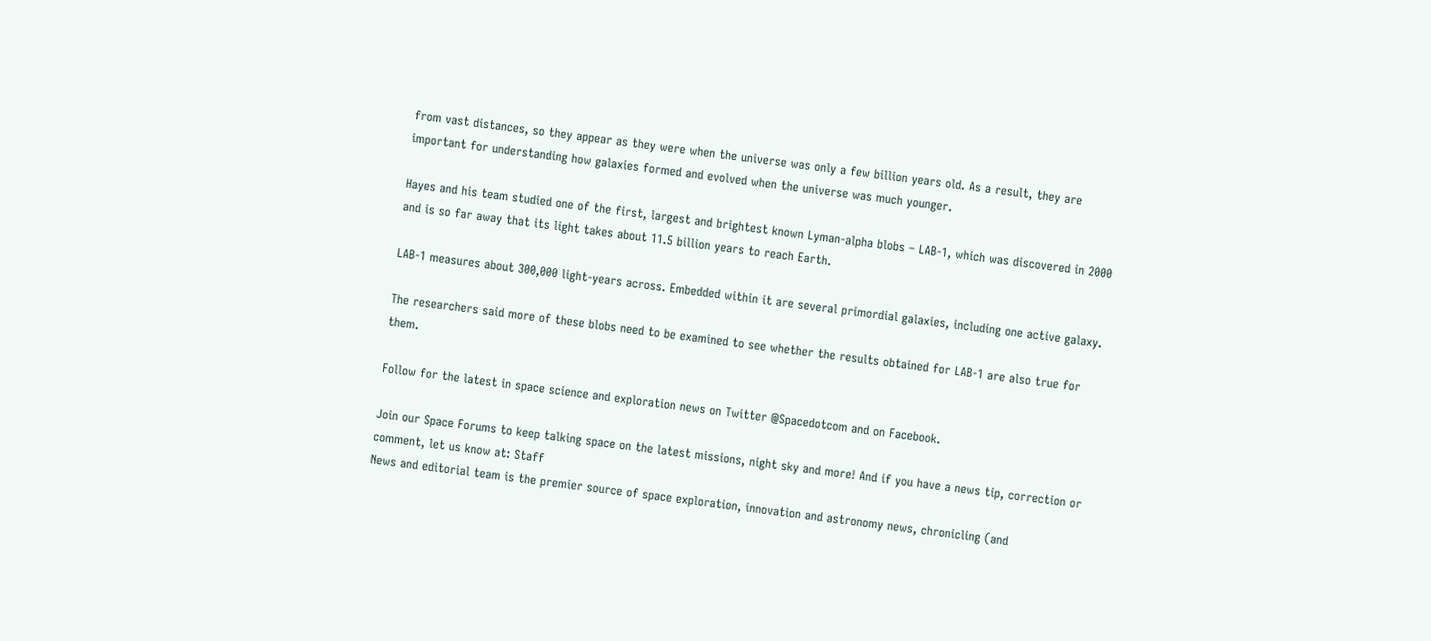from vast distances, so they appear as they were when the universe was only a few billion years old. As a result, they are important for understanding how galaxies formed and evolved when the universe was much younger.

Hayes and his team studied one of the first, largest and brightest known Lyman-alpha blobs – LAB-1, which was discovered in 2000 and is so far away that its light takes about 11.5 billion years to reach Earth.

LAB-1 measures about 300,000 light-years across. Embedded within it are several primordial galaxies, including one active galaxy.

The researchers said more of these blobs need to be examined to see whether the results obtained for LAB-1 are also true for them.

Follow for the latest in space science and exploration news on Twitter @Spacedotcom and on Facebook.

Join our Space Forums to keep talking space on the latest missions, night sky and more! And if you have a news tip, correction or comment, let us know at: Staff
News and editorial team is the premier source of space exploration, innovation and astronomy news, chronicling (and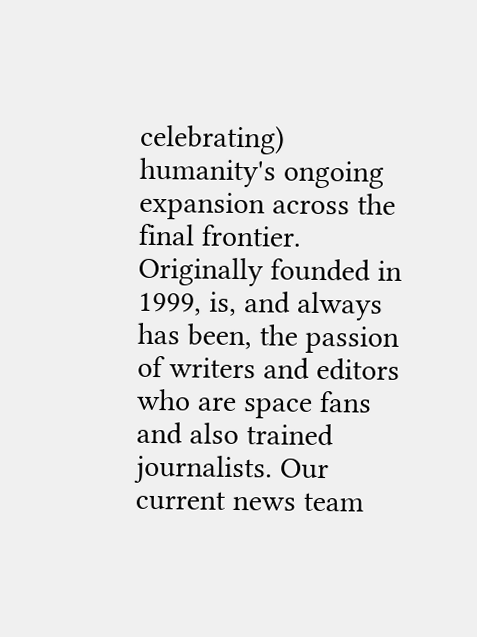celebrating) humanity's ongoing expansion across the final frontier. Originally founded in 1999, is, and always has been, the passion of writers and editors who are space fans and also trained journalists. Our current news team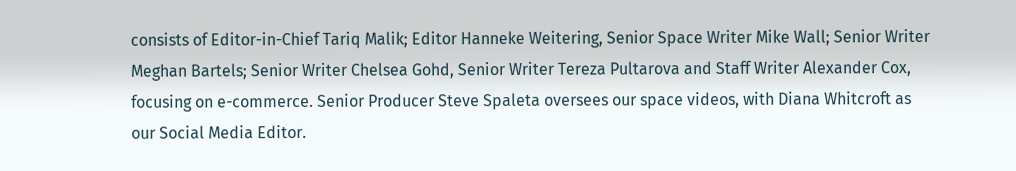consists of Editor-in-Chief Tariq Malik; Editor Hanneke Weitering, Senior Space Writer Mike Wall; Senior Writer Meghan Bartels; Senior Writer Chelsea Gohd, Senior Writer Tereza Pultarova and Staff Writer Alexander Cox, focusing on e-commerce. Senior Producer Steve Spaleta oversees our space videos, with Diana Whitcroft as our Social Media Editor.